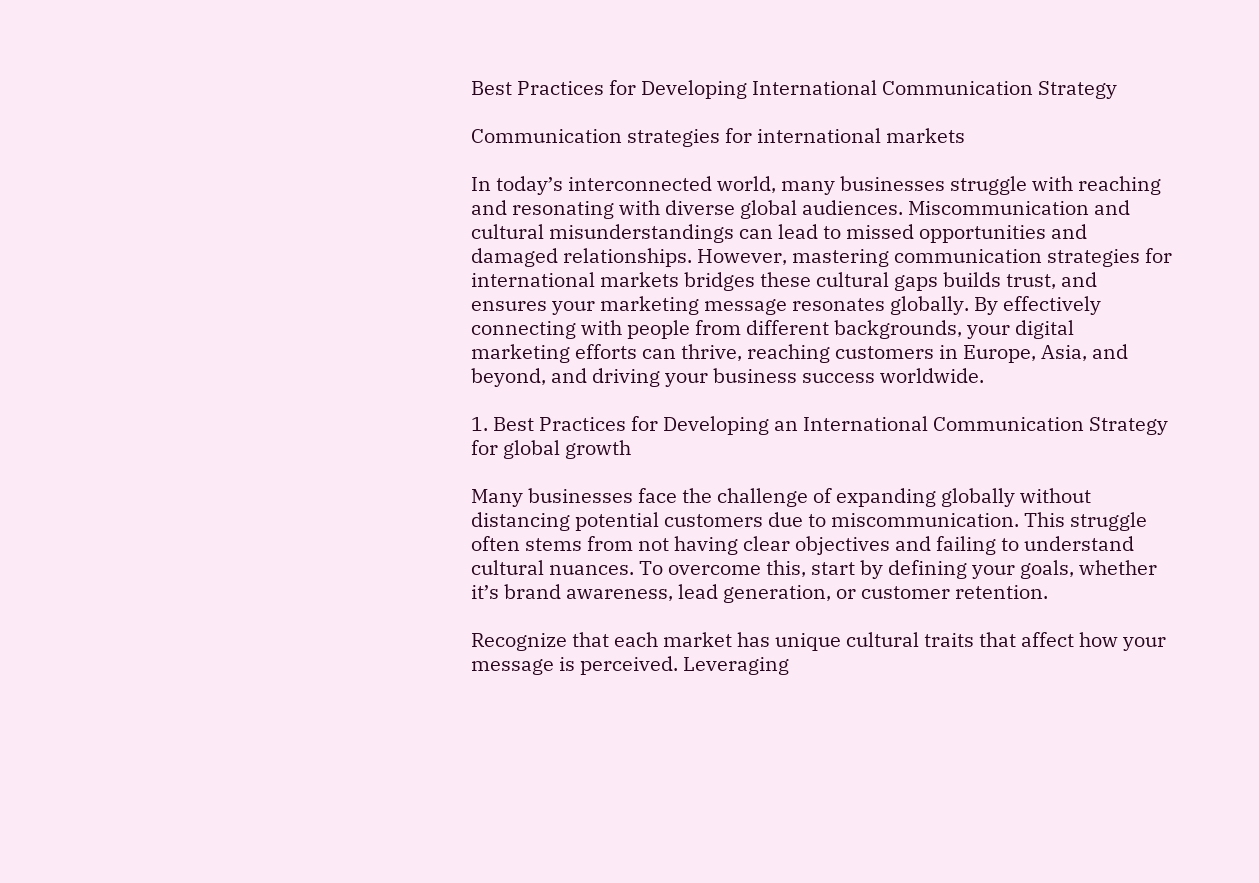Best Practices for Developing International Communication Strategy

Communication strategies for international markets

In today’s interconnected world, many businesses struggle with reaching and resonating with diverse global audiences. Miscommunication and cultural misunderstandings can lead to missed opportunities and damaged relationships. However, mastering communication strategies for international markets bridges these cultural gaps builds trust, and ensures your marketing message resonates globally. By effectively connecting with people from different backgrounds, your digital marketing efforts can thrive, reaching customers in Europe, Asia, and beyond, and driving your business success worldwide.

1. Best Practices for Developing an International Communication Strategy for global growth

Many businesses face the challenge of expanding globally without distancing potential customers due to miscommunication. This struggle often stems from not having clear objectives and failing to understand cultural nuances. To overcome this, start by defining your goals, whether it’s brand awareness, lead generation, or customer retention.

Recognize that each market has unique cultural traits that affect how your message is perceived. Leveraging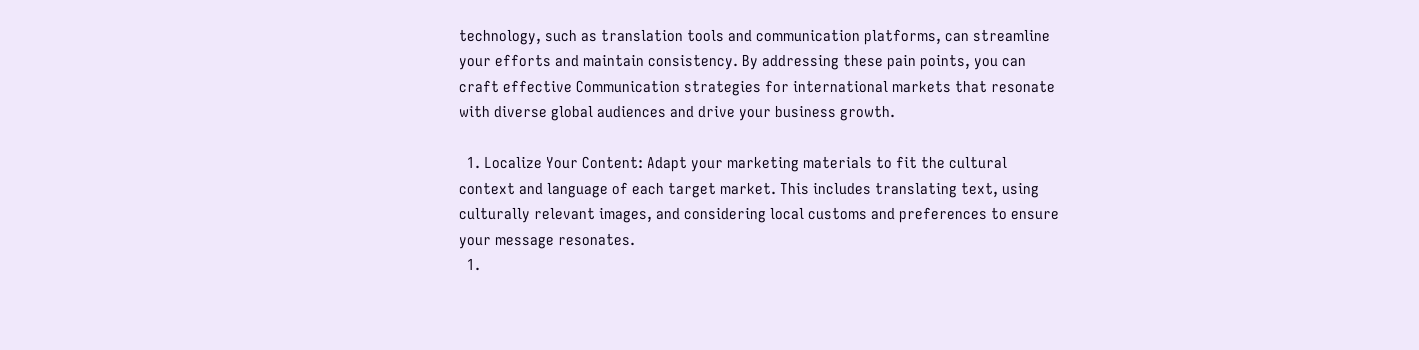technology, such as translation tools and communication platforms, can streamline your efforts and maintain consistency. By addressing these pain points, you can craft effective Communication strategies for international markets that resonate with diverse global audiences and drive your business growth.

  1. Localize Your Content: Adapt your marketing materials to fit the cultural context and language of each target market. This includes translating text, using culturally relevant images, and considering local customs and preferences to ensure your message resonates.
  1.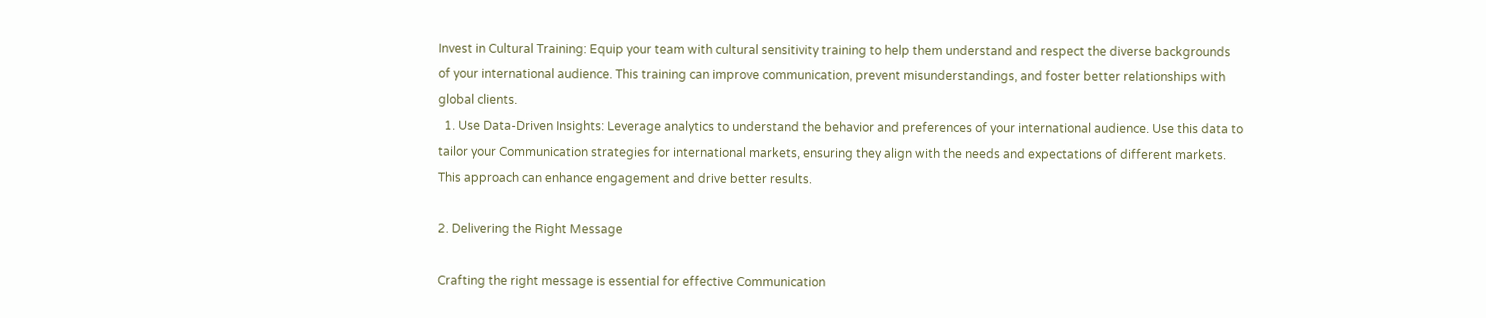Invest in Cultural Training: Equip your team with cultural sensitivity training to help them understand and respect the diverse backgrounds of your international audience. This training can improve communication, prevent misunderstandings, and foster better relationships with global clients.
  1. Use Data-Driven Insights: Leverage analytics to understand the behavior and preferences of your international audience. Use this data to tailor your Communication strategies for international markets, ensuring they align with the needs and expectations of different markets. This approach can enhance engagement and drive better results.

2. Delivering the Right Message

Crafting the right message is essential for effective Communication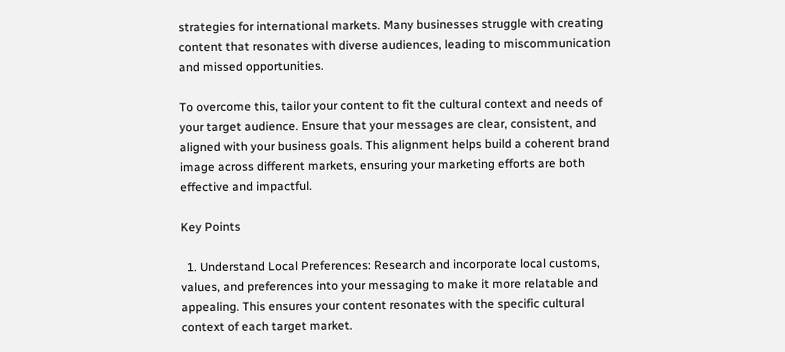strategies for international markets. Many businesses struggle with creating content that resonates with diverse audiences, leading to miscommunication and missed opportunities.

To overcome this, tailor your content to fit the cultural context and needs of your target audience. Ensure that your messages are clear, consistent, and aligned with your business goals. This alignment helps build a coherent brand image across different markets, ensuring your marketing efforts are both effective and impactful.

Key Points

  1. Understand Local Preferences: Research and incorporate local customs, values, and preferences into your messaging to make it more relatable and appealing. This ensures your content resonates with the specific cultural context of each target market.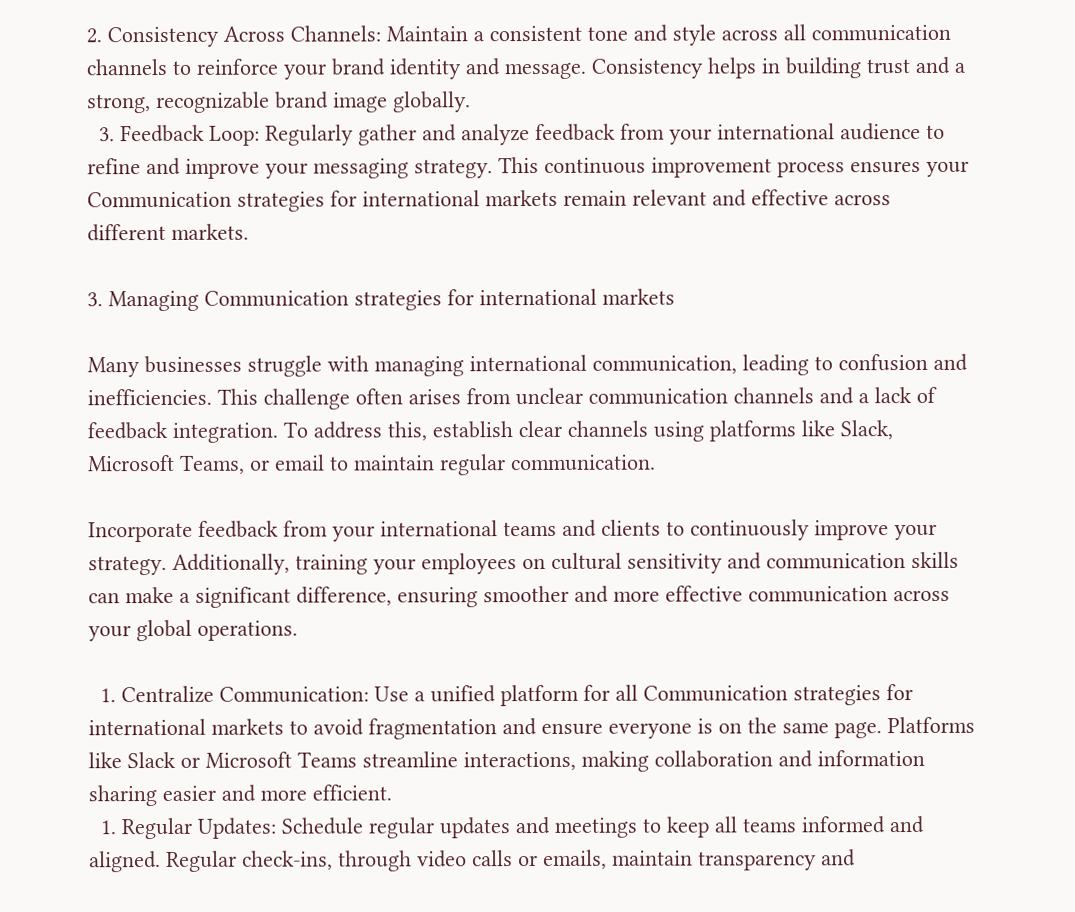2. Consistency Across Channels: Maintain a consistent tone and style across all communication channels to reinforce your brand identity and message. Consistency helps in building trust and a strong, recognizable brand image globally.
  3. Feedback Loop: Regularly gather and analyze feedback from your international audience to refine and improve your messaging strategy. This continuous improvement process ensures your Communication strategies for international markets remain relevant and effective across different markets.

3. Managing Communication strategies for international markets

Many businesses struggle with managing international communication, leading to confusion and inefficiencies. This challenge often arises from unclear communication channels and a lack of feedback integration. To address this, establish clear channels using platforms like Slack, Microsoft Teams, or email to maintain regular communication.

Incorporate feedback from your international teams and clients to continuously improve your strategy. Additionally, training your employees on cultural sensitivity and communication skills can make a significant difference, ensuring smoother and more effective communication across your global operations.

  1. Centralize Communication: Use a unified platform for all Communication strategies for international markets to avoid fragmentation and ensure everyone is on the same page. Platforms like Slack or Microsoft Teams streamline interactions, making collaboration and information sharing easier and more efficient.
  1. Regular Updates: Schedule regular updates and meetings to keep all teams informed and aligned. Regular check-ins, through video calls or emails, maintain transparency and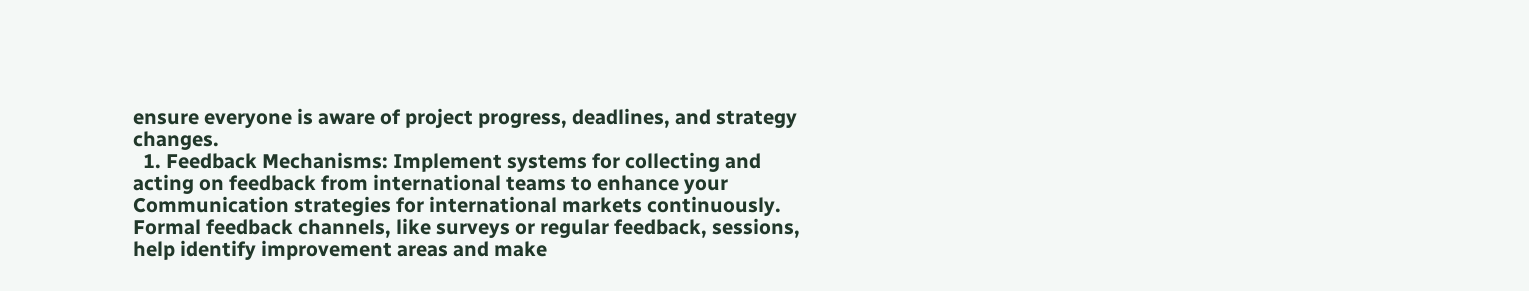ensure everyone is aware of project progress, deadlines, and strategy changes.
  1. Feedback Mechanisms: Implement systems for collecting and acting on feedback from international teams to enhance your Communication strategies for international markets continuously. Formal feedback channels, like surveys or regular feedback, sessions, help identify improvement areas and make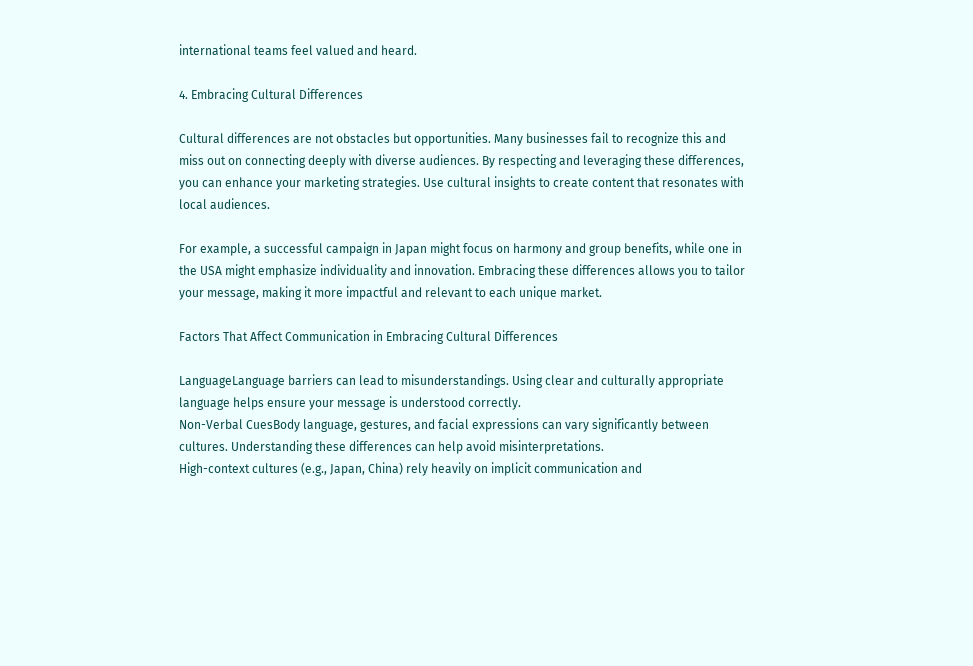international teams feel valued and heard.

4. Embracing Cultural Differences

Cultural differences are not obstacles but opportunities. Many businesses fail to recognize this and miss out on connecting deeply with diverse audiences. By respecting and leveraging these differences, you can enhance your marketing strategies. Use cultural insights to create content that resonates with local audiences.

For example, a successful campaign in Japan might focus on harmony and group benefits, while one in the USA might emphasize individuality and innovation. Embracing these differences allows you to tailor your message, making it more impactful and relevant to each unique market.

Factors That Affect Communication in Embracing Cultural Differences

LanguageLanguage barriers can lead to misunderstandings. Using clear and culturally appropriate language helps ensure your message is understood correctly.
Non-Verbal CuesBody language, gestures, and facial expressions can vary significantly between cultures. Understanding these differences can help avoid misinterpretations.
High-context cultures (e.g., Japan, China) rely heavily on implicit communication and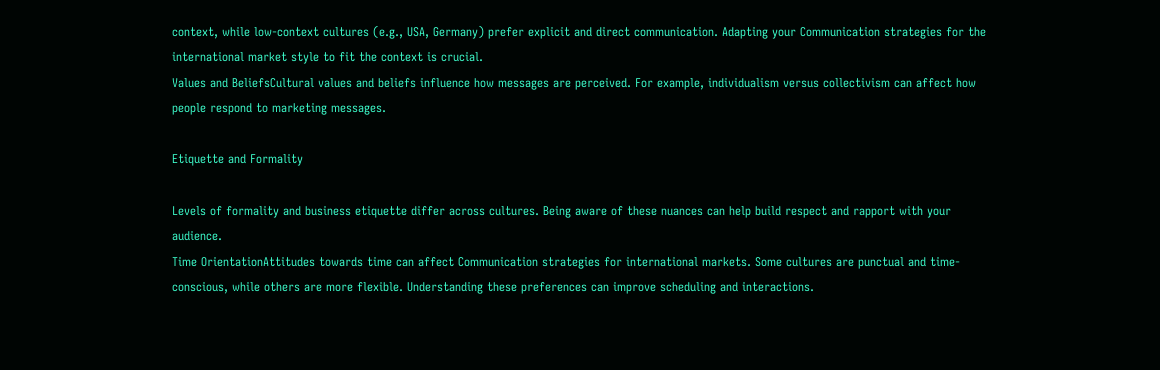context, while low-context cultures (e.g., USA, Germany) prefer explicit and direct communication. Adapting your Communication strategies for the international market style to fit the context is crucial.
Values and BeliefsCultural values and beliefs influence how messages are perceived. For example, individualism versus collectivism can affect how people respond to marketing messages.

Etiquette and Formality

Levels of formality and business etiquette differ across cultures. Being aware of these nuances can help build respect and rapport with your audience.
Time OrientationAttitudes towards time can affect Communication strategies for international markets. Some cultures are punctual and time-conscious, while others are more flexible. Understanding these preferences can improve scheduling and interactions.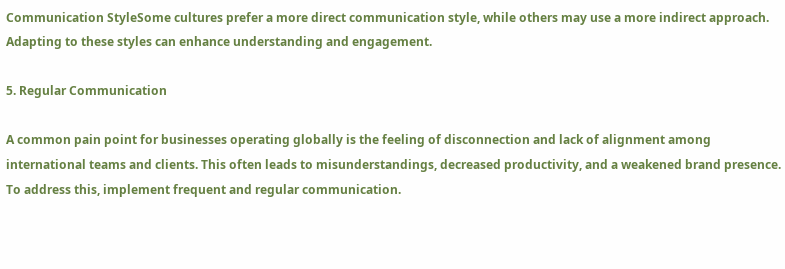Communication StyleSome cultures prefer a more direct communication style, while others may use a more indirect approach. Adapting to these styles can enhance understanding and engagement.

5. Regular Communication

A common pain point for businesses operating globally is the feeling of disconnection and lack of alignment among international teams and clients. This often leads to misunderstandings, decreased productivity, and a weakened brand presence. To address this, implement frequent and regular communication.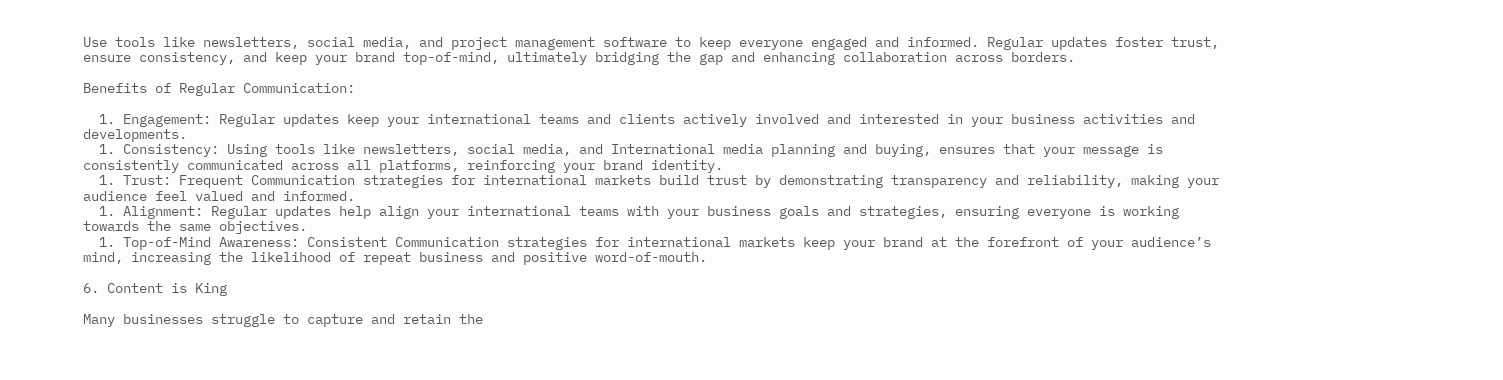Use tools like newsletters, social media, and project management software to keep everyone engaged and informed. Regular updates foster trust, ensure consistency, and keep your brand top-of-mind, ultimately bridging the gap and enhancing collaboration across borders.

Benefits of Regular Communication:

  1. Engagement: Regular updates keep your international teams and clients actively involved and interested in your business activities and developments.
  1. Consistency: Using tools like newsletters, social media, and International media planning and buying, ensures that your message is consistently communicated across all platforms, reinforcing your brand identity.
  1. Trust: Frequent Communication strategies for international markets build trust by demonstrating transparency and reliability, making your audience feel valued and informed.
  1. Alignment: Regular updates help align your international teams with your business goals and strategies, ensuring everyone is working towards the same objectives.
  1. Top-of-Mind Awareness: Consistent Communication strategies for international markets keep your brand at the forefront of your audience’s mind, increasing the likelihood of repeat business and positive word-of-mouth.

6. Content is King

Many businesses struggle to capture and retain the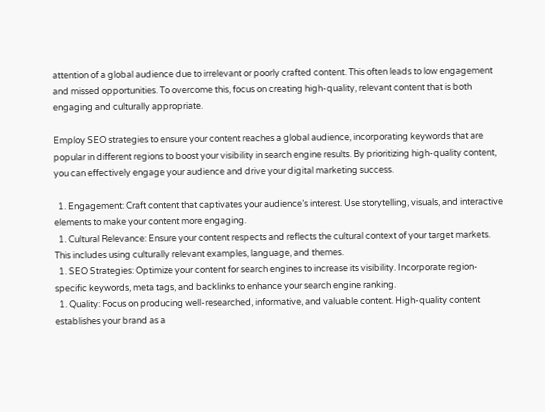attention of a global audience due to irrelevant or poorly crafted content. This often leads to low engagement and missed opportunities. To overcome this, focus on creating high-quality, relevant content that is both engaging and culturally appropriate.

Employ SEO strategies to ensure your content reaches a global audience, incorporating keywords that are popular in different regions to boost your visibility in search engine results. By prioritizing high-quality content, you can effectively engage your audience and drive your digital marketing success.

  1. Engagement: Craft content that captivates your audience’s interest. Use storytelling, visuals, and interactive elements to make your content more engaging.
  1. Cultural Relevance: Ensure your content respects and reflects the cultural context of your target markets. This includes using culturally relevant examples, language, and themes.
  1. SEO Strategies: Optimize your content for search engines to increase its visibility. Incorporate region-specific keywords, meta tags, and backlinks to enhance your search engine ranking.
  1. Quality: Focus on producing well-researched, informative, and valuable content. High-quality content establishes your brand as a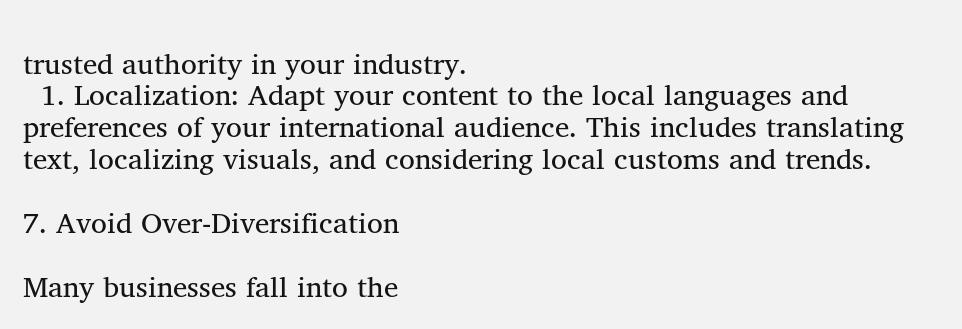trusted authority in your industry.
  1. Localization: Adapt your content to the local languages and preferences of your international audience. This includes translating text, localizing visuals, and considering local customs and trends.

7. Avoid Over-Diversification

Many businesses fall into the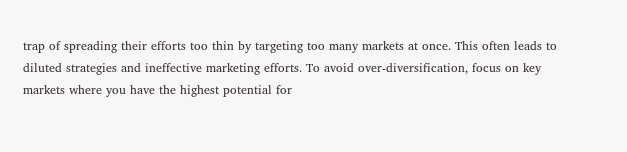trap of spreading their efforts too thin by targeting too many markets at once. This often leads to diluted strategies and ineffective marketing efforts. To avoid over-diversification, focus on key markets where you have the highest potential for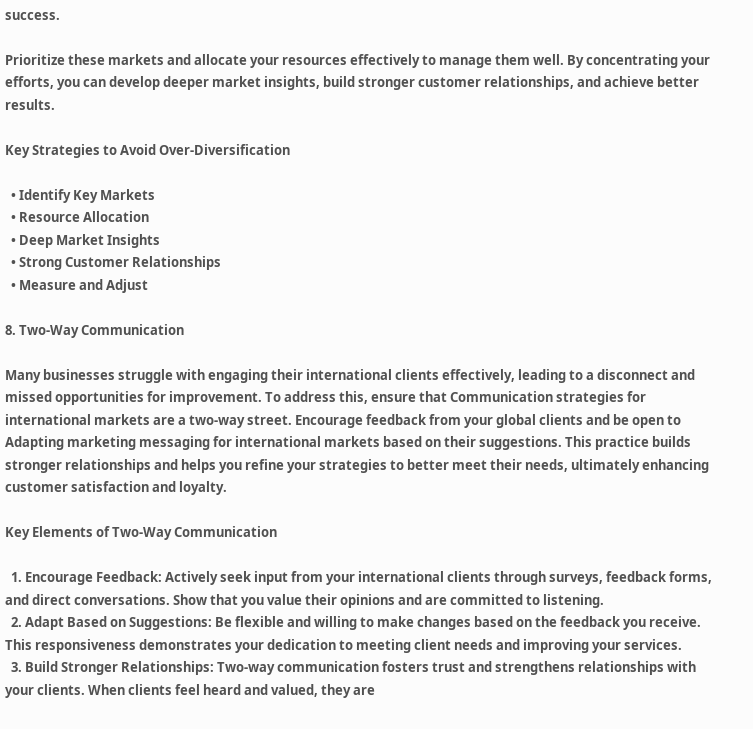success.

Prioritize these markets and allocate your resources effectively to manage them well. By concentrating your efforts, you can develop deeper market insights, build stronger customer relationships, and achieve better results.

Key Strategies to Avoid Over-Diversification

  • Identify Key Markets
  • Resource Allocation
  • Deep Market Insights
  • Strong Customer Relationships
  • Measure and Adjust

8. Two-Way Communication

Many businesses struggle with engaging their international clients effectively, leading to a disconnect and missed opportunities for improvement. To address this, ensure that Communication strategies for international markets are a two-way street. Encourage feedback from your global clients and be open to Adapting marketing messaging for international markets based on their suggestions. This practice builds stronger relationships and helps you refine your strategies to better meet their needs, ultimately enhancing customer satisfaction and loyalty.

Key Elements of Two-Way Communication

  1. Encourage Feedback: Actively seek input from your international clients through surveys, feedback forms, and direct conversations. Show that you value their opinions and are committed to listening.
  2. Adapt Based on Suggestions: Be flexible and willing to make changes based on the feedback you receive. This responsiveness demonstrates your dedication to meeting client needs and improving your services.
  3. Build Stronger Relationships: Two-way communication fosters trust and strengthens relationships with your clients. When clients feel heard and valued, they are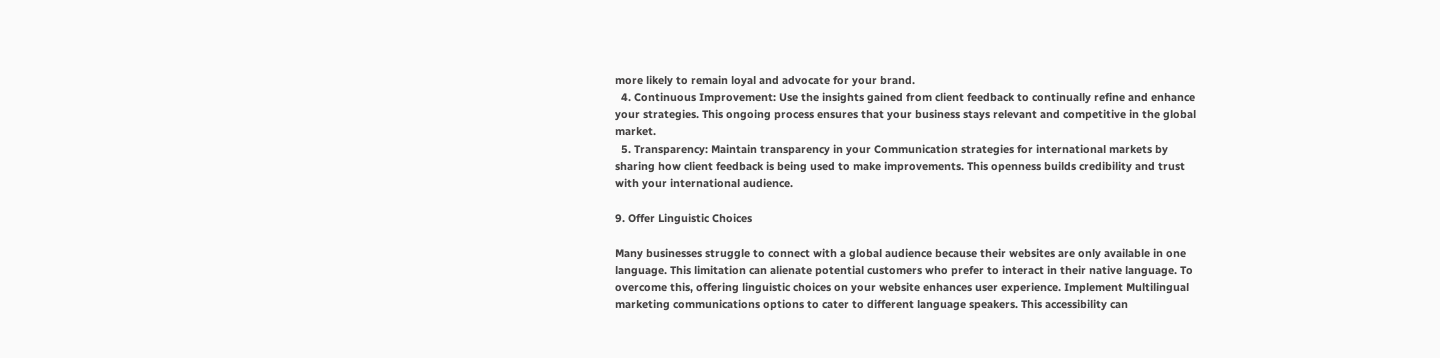more likely to remain loyal and advocate for your brand.
  4. Continuous Improvement: Use the insights gained from client feedback to continually refine and enhance your strategies. This ongoing process ensures that your business stays relevant and competitive in the global market.
  5. Transparency: Maintain transparency in your Communication strategies for international markets by sharing how client feedback is being used to make improvements. This openness builds credibility and trust with your international audience.

9. Offer Linguistic Choices

Many businesses struggle to connect with a global audience because their websites are only available in one language. This limitation can alienate potential customers who prefer to interact in their native language. To overcome this, offering linguistic choices on your website enhances user experience. Implement Multilingual marketing communications options to cater to different language speakers. This accessibility can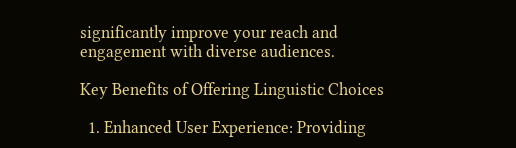significantly improve your reach and engagement with diverse audiences.

Key Benefits of Offering Linguistic Choices

  1. Enhanced User Experience: Providing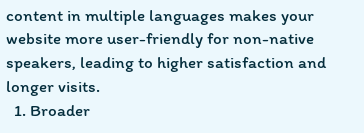content in multiple languages makes your website more user-friendly for non-native speakers, leading to higher satisfaction and longer visits.
  1. Broader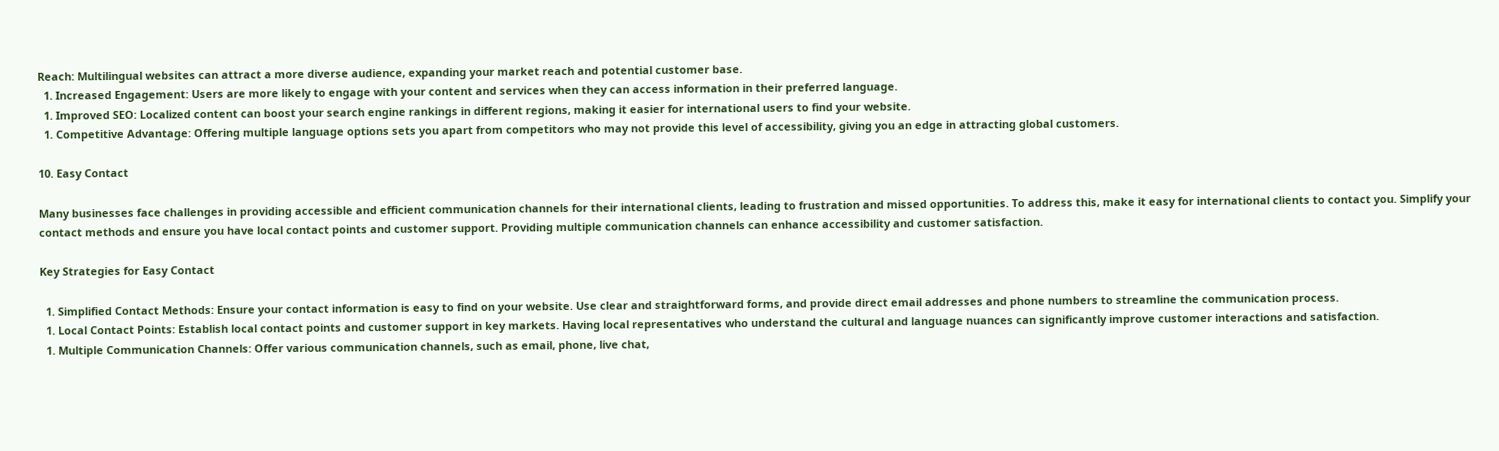Reach: Multilingual websites can attract a more diverse audience, expanding your market reach and potential customer base.
  1. Increased Engagement: Users are more likely to engage with your content and services when they can access information in their preferred language.
  1. Improved SEO: Localized content can boost your search engine rankings in different regions, making it easier for international users to find your website.
  1. Competitive Advantage: Offering multiple language options sets you apart from competitors who may not provide this level of accessibility, giving you an edge in attracting global customers.

10. Easy Contact

Many businesses face challenges in providing accessible and efficient communication channels for their international clients, leading to frustration and missed opportunities. To address this, make it easy for international clients to contact you. Simplify your contact methods and ensure you have local contact points and customer support. Providing multiple communication channels can enhance accessibility and customer satisfaction.

Key Strategies for Easy Contact

  1. Simplified Contact Methods: Ensure your contact information is easy to find on your website. Use clear and straightforward forms, and provide direct email addresses and phone numbers to streamline the communication process.
  1. Local Contact Points: Establish local contact points and customer support in key markets. Having local representatives who understand the cultural and language nuances can significantly improve customer interactions and satisfaction.
  1. Multiple Communication Channels: Offer various communication channels, such as email, phone, live chat,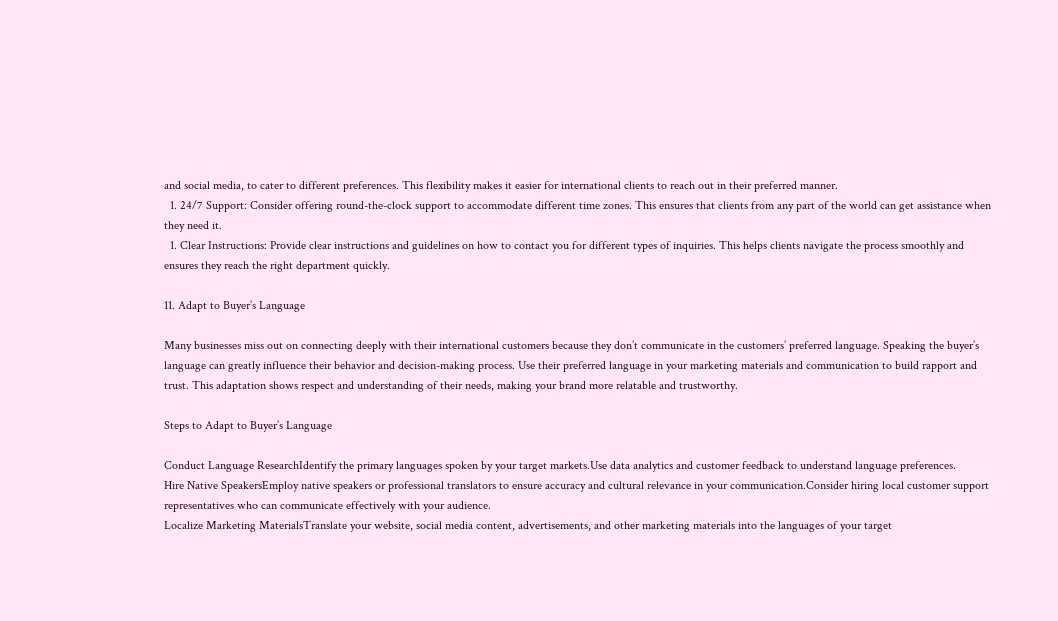and social media, to cater to different preferences. This flexibility makes it easier for international clients to reach out in their preferred manner.
  1. 24/7 Support: Consider offering round-the-clock support to accommodate different time zones. This ensures that clients from any part of the world can get assistance when they need it.
  1. Clear Instructions: Provide clear instructions and guidelines on how to contact you for different types of inquiries. This helps clients navigate the process smoothly and ensures they reach the right department quickly.

11. Adapt to Buyer’s Language

Many businesses miss out on connecting deeply with their international customers because they don’t communicate in the customers’ preferred language. Speaking the buyer’s language can greatly influence their behavior and decision-making process. Use their preferred language in your marketing materials and communication to build rapport and trust. This adaptation shows respect and understanding of their needs, making your brand more relatable and trustworthy.

Steps to Adapt to Buyer’s Language

Conduct Language ResearchIdentify the primary languages spoken by your target markets.Use data analytics and customer feedback to understand language preferences.
Hire Native SpeakersEmploy native speakers or professional translators to ensure accuracy and cultural relevance in your communication.Consider hiring local customer support representatives who can communicate effectively with your audience.
Localize Marketing MaterialsTranslate your website, social media content, advertisements, and other marketing materials into the languages of your target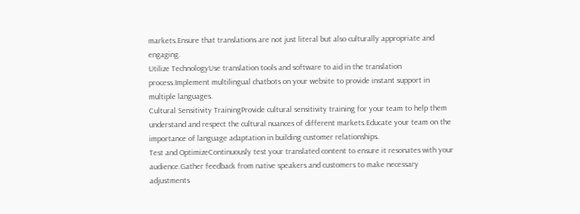markets.Ensure that translations are not just literal but also culturally appropriate and engaging.
Utilize TechnologyUse translation tools and software to aid in the translation process.Implement multilingual chatbots on your website to provide instant support in multiple languages.
Cultural Sensitivity TrainingProvide cultural sensitivity training for your team to help them understand and respect the cultural nuances of different markets.Educate your team on the importance of language adaptation in building customer relationships.
Test and OptimizeContinuously test your translated content to ensure it resonates with your audience.Gather feedback from native speakers and customers to make necessary adjustments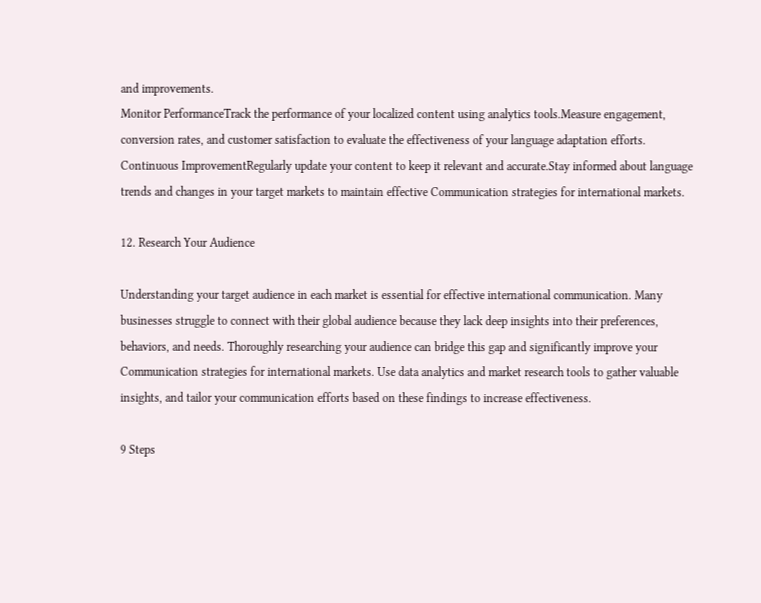and improvements.
Monitor PerformanceTrack the performance of your localized content using analytics tools.Measure engagement, conversion rates, and customer satisfaction to evaluate the effectiveness of your language adaptation efforts.
Continuous ImprovementRegularly update your content to keep it relevant and accurate.Stay informed about language trends and changes in your target markets to maintain effective Communication strategies for international markets.

12. Research Your Audience

Understanding your target audience in each market is essential for effective international communication. Many businesses struggle to connect with their global audience because they lack deep insights into their preferences, behaviors, and needs. Thoroughly researching your audience can bridge this gap and significantly improve your Communication strategies for international markets. Use data analytics and market research tools to gather valuable insights, and tailor your communication efforts based on these findings to increase effectiveness.

9 Steps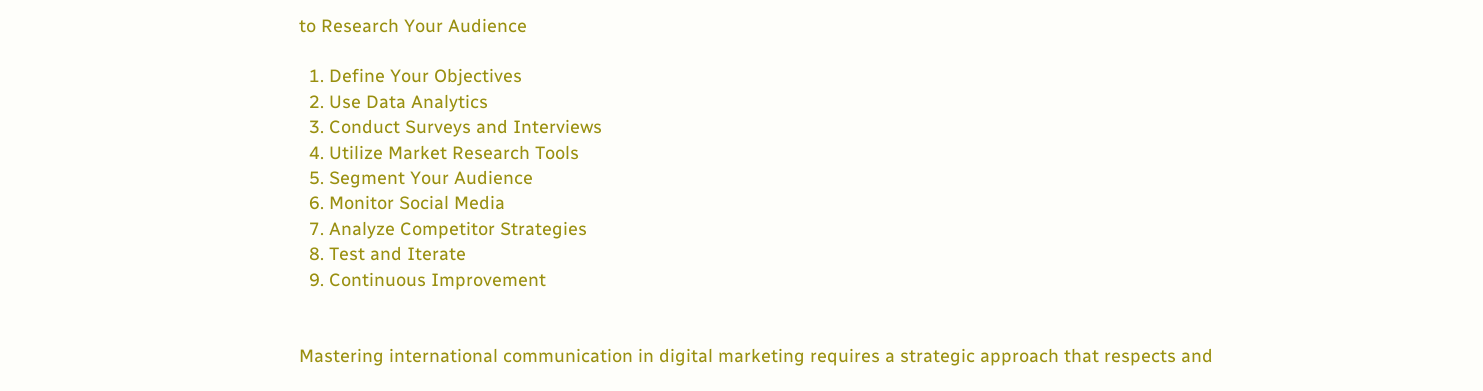to Research Your Audience

  1. Define Your Objectives
  2. Use Data Analytics
  3. Conduct Surveys and Interviews
  4. Utilize Market Research Tools
  5. Segment Your Audience
  6. Monitor Social Media
  7. Analyze Competitor Strategies
  8. Test and Iterate
  9. Continuous Improvement


Mastering international communication in digital marketing requires a strategic approach that respects and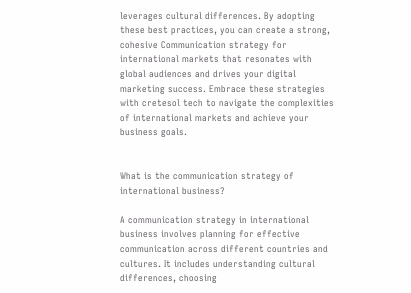leverages cultural differences. By adopting these best practices, you can create a strong, cohesive Communication strategy for international markets that resonates with global audiences and drives your digital marketing success. Embrace these strategies with cretesol tech to navigate the complexities of international markets and achieve your business goals.


What is the communication strategy of international business?

A communication strategy in international business involves planning for effective communication across different countries and cultures. It includes understanding cultural differences, choosing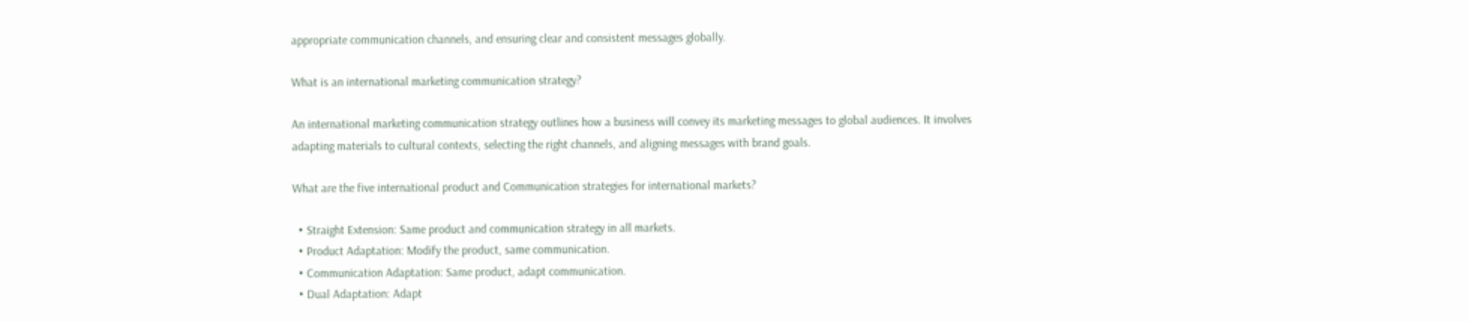appropriate communication channels, and ensuring clear and consistent messages globally.

What is an international marketing communication strategy?

An international marketing communication strategy outlines how a business will convey its marketing messages to global audiences. It involves adapting materials to cultural contexts, selecting the right channels, and aligning messages with brand goals.

What are the five international product and Communication strategies for international markets?

  • Straight Extension: Same product and communication strategy in all markets.
  • Product Adaptation: Modify the product, same communication.
  • Communication Adaptation: Same product, adapt communication.
  • Dual Adaptation: Adapt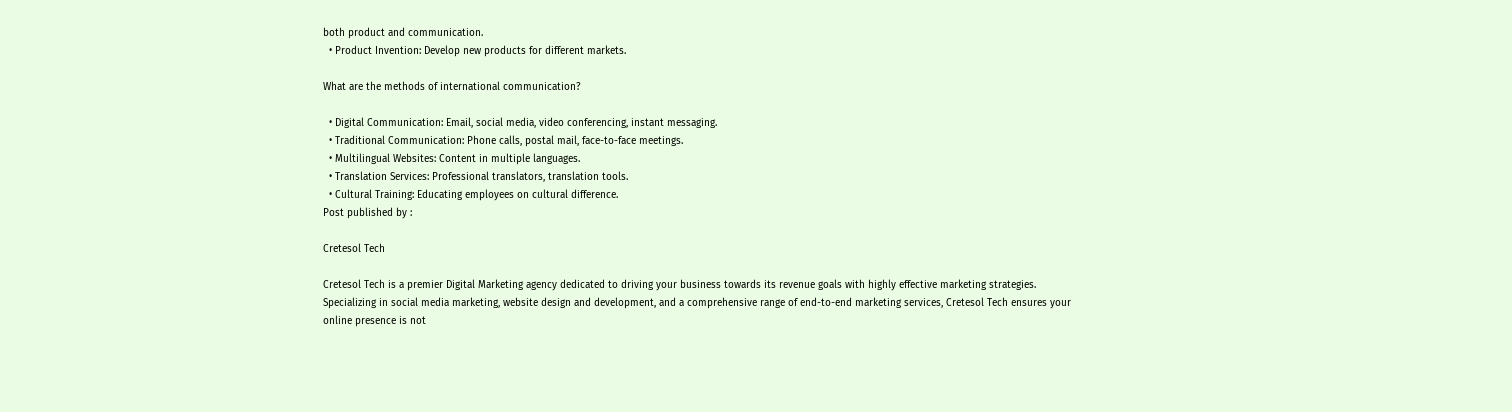both product and communication.
  • Product Invention: Develop new products for different markets.

What are the methods of international communication?

  • Digital Communication: Email, social media, video conferencing, instant messaging.
  • Traditional Communication: Phone calls, postal mail, face-to-face meetings.
  • Multilingual Websites: Content in multiple languages.
  • Translation Services: Professional translators, translation tools.
  • Cultural Training: Educating employees on cultural difference.
Post published by :

Cretesol Tech

Cretesol Tech is a premier Digital Marketing agency dedicated to driving your business towards its revenue goals with highly effective marketing strategies. Specializing in social media marketing, website design and development, and a comprehensive range of end-to-end marketing services, Cretesol Tech ensures your online presence is not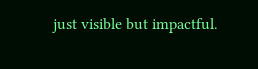just visible but impactful.